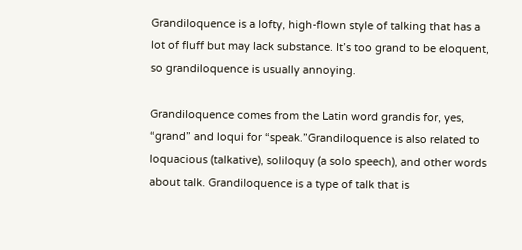Grandiloquence is a lofty, high-flown style of talking that has a lot of fluff but may lack substance. It’s too grand to be eloquent, so grandiloquence is usually annoying.

Grandiloquence comes from the Latin word grandis for, yes, “grand” and loqui for “speak.”Grandiloquence is also related to loquacious (talkative), soliloquy (a solo speech), and other words about talk. Grandiloquence is a type of talk that is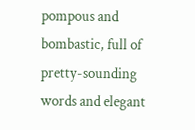pompous and bombastic, full of pretty-sounding words and elegant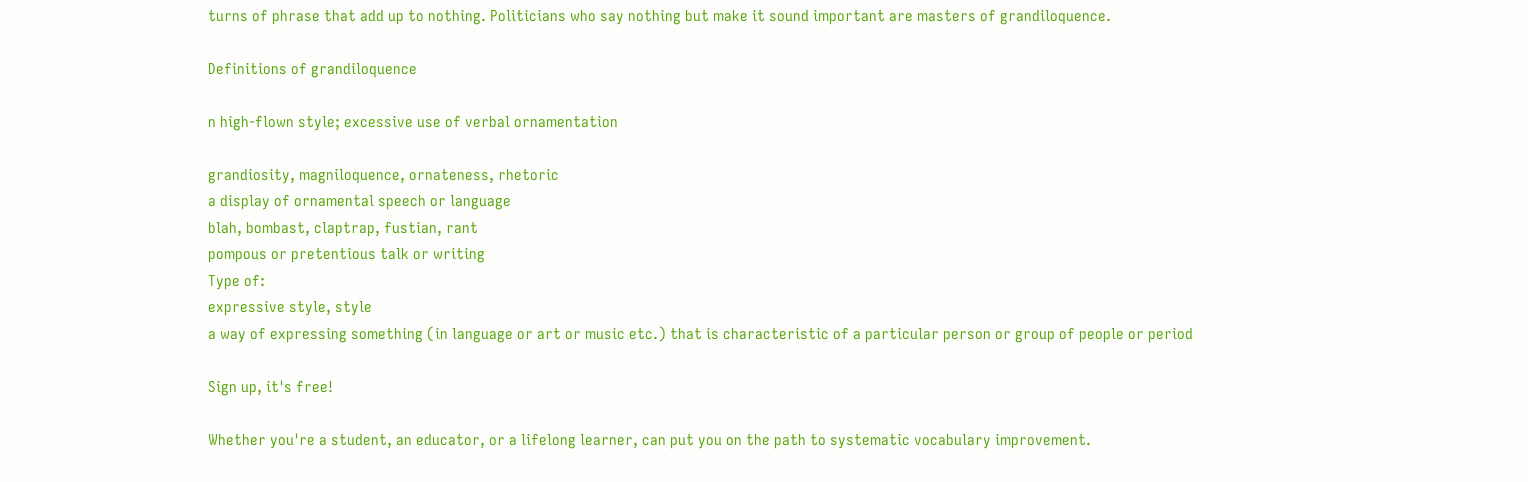turns of phrase that add up to nothing. Politicians who say nothing but make it sound important are masters of grandiloquence.

Definitions of grandiloquence

n high-flown style; excessive use of verbal ornamentation

grandiosity, magniloquence, ornateness, rhetoric
a display of ornamental speech or language
blah, bombast, claptrap, fustian, rant
pompous or pretentious talk or writing
Type of:
expressive style, style
a way of expressing something (in language or art or music etc.) that is characteristic of a particular person or group of people or period

Sign up, it's free!

Whether you're a student, an educator, or a lifelong learner, can put you on the path to systematic vocabulary improvement.